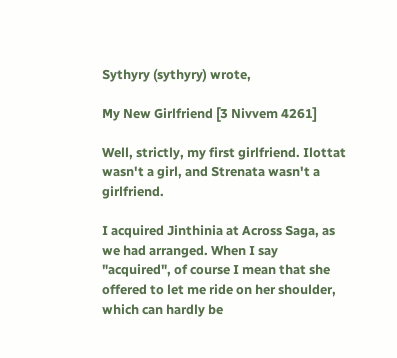Sythyry (sythyry) wrote,

My New Girlfriend [3 Nivvem 4261]

Well, strictly, my first girlfriend. Ilottat wasn't a girl, and Strenata wasn't a girlfriend.

I acquired Jinthinia at Across Saga, as we had arranged. When I say "acquired", of course I mean that she offered to let me ride on her shoulder, which can hardly be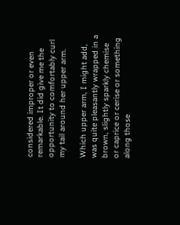considered improper or even remarkable. It did give me the opportunity to comfortably curl my tail around her upper arm.

Which upper arm, I might add, was quite pleasantly wrapped in a brown, slightly sparkly chemise or caprice or cerise or something along those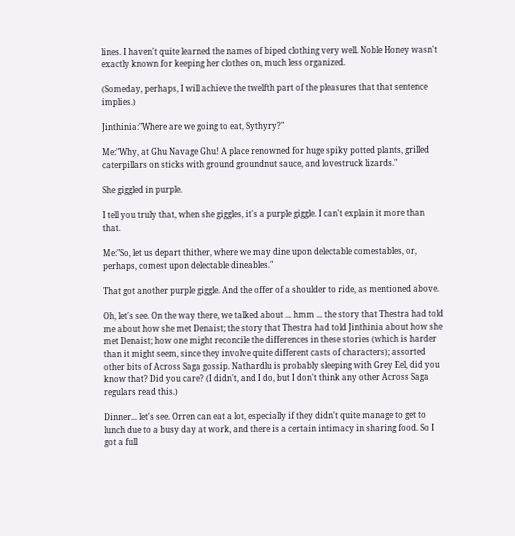lines. I haven't quite learned the names of biped clothing very well. Noble Honey wasn't exactly known for keeping her clothes on, much less organized.

(Someday, perhaps, I will achieve the twelfth part of the pleasures that that sentence implies.)

Jinthinia:"Where are we going to eat, Sythyry?"

Me:"Why, at Ghu Navage Ghu! A place renowned for huge spiky potted plants, grilled caterpillars on sticks with ground groundnut sauce, and lovestruck lizards."

She giggled in purple.

I tell you truly that, when she giggles, it's a purple giggle. I can't explain it more than that.

Me:"So, let us depart thither, where we may dine upon delectable comestables, or, perhaps, comest upon delectable dineables."

That got another purple giggle. And the offer of a shoulder to ride, as mentioned above.

Oh, let's see. On the way there, we talked about ... hmm ... the story that Thestra had told me about how she met Denaist; the story that Thestra had told Jinthinia about how she met Denaist; how one might reconcile the differences in these stories (which is harder than it might seem, since they involve quite different casts of characters); assorted other bits of Across Saga gossip. Nathardlu is probably sleeping with Grey Eel, did you know that? Did you care? (I didn't, and I do, but I don't think any other Across Saga regulars read this.)

Dinner... let's see. Orren can eat a lot, especially if they didn't quite manage to get to lunch due to a busy day at work, and there is a certain intimacy in sharing food. So I got a full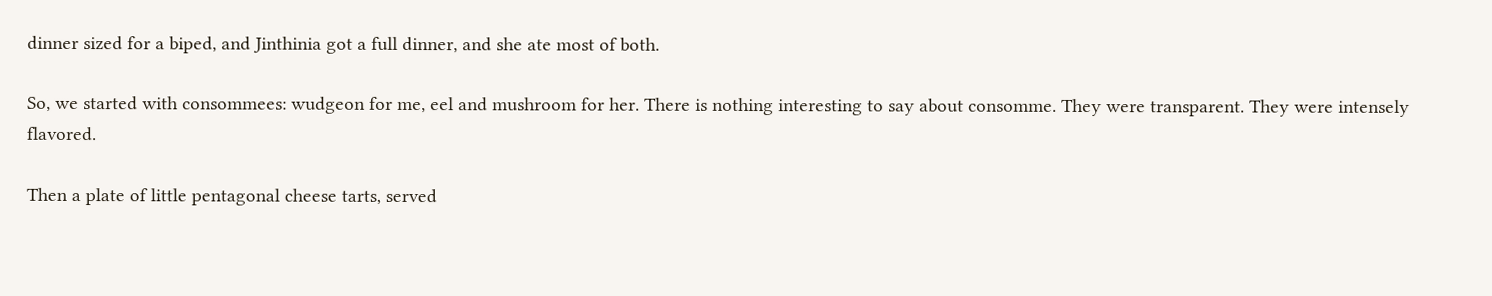dinner sized for a biped, and Jinthinia got a full dinner, and she ate most of both.

So, we started with consommees: wudgeon for me, eel and mushroom for her. There is nothing interesting to say about consomme. They were transparent. They were intensely flavored.

Then a plate of little pentagonal cheese tarts, served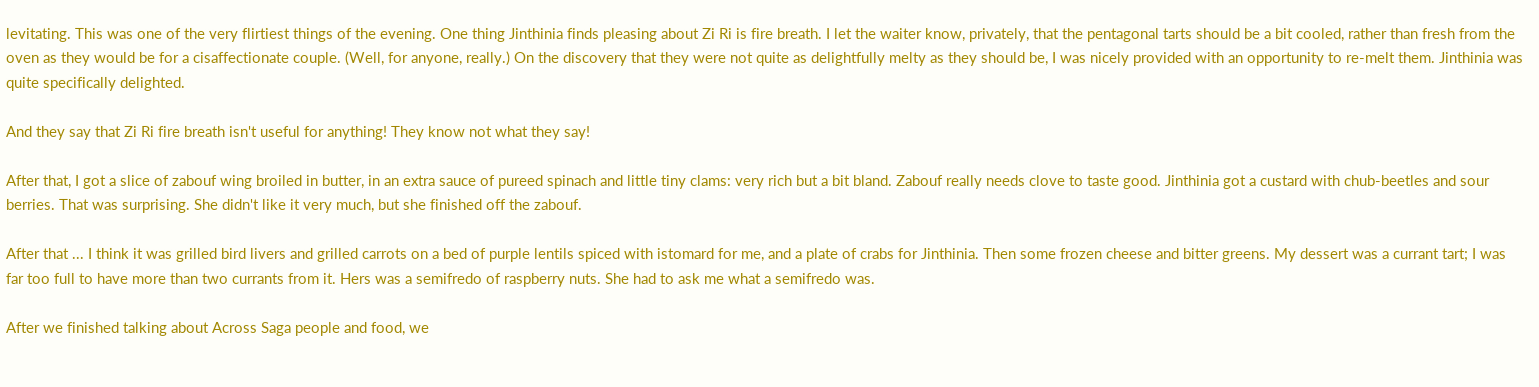levitating. This was one of the very flirtiest things of the evening. One thing Jinthinia finds pleasing about Zi Ri is fire breath. I let the waiter know, privately, that the pentagonal tarts should be a bit cooled, rather than fresh from the oven as they would be for a cisaffectionate couple. (Well, for anyone, really.) On the discovery that they were not quite as delightfully melty as they should be, I was nicely provided with an opportunity to re-melt them. Jinthinia was quite specifically delighted.

And they say that Zi Ri fire breath isn't useful for anything! They know not what they say!

After that, I got a slice of zabouf wing broiled in butter, in an extra sauce of pureed spinach and little tiny clams: very rich but a bit bland. Zabouf really needs clove to taste good. Jinthinia got a custard with chub-beetles and sour berries. That was surprising. She didn't like it very much, but she finished off the zabouf.

After that ... I think it was grilled bird livers and grilled carrots on a bed of purple lentils spiced with istomard for me, and a plate of crabs for Jinthinia. Then some frozen cheese and bitter greens. My dessert was a currant tart; I was far too full to have more than two currants from it. Hers was a semifredo of raspberry nuts. She had to ask me what a semifredo was.

After we finished talking about Across Saga people and food, we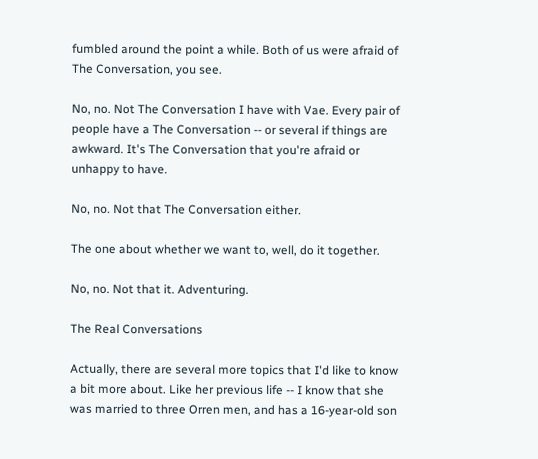fumbled around the point a while. Both of us were afraid of The Conversation, you see.

No, no. Not The Conversation I have with Vae. Every pair of people have a The Conversation -- or several if things are awkward. It's The Conversation that you're afraid or unhappy to have.

No, no. Not that The Conversation either.

The one about whether we want to, well, do it together.

No, no. Not that it. Adventuring.

The Real Conversations

Actually, there are several more topics that I'd like to know a bit more about. Like her previous life -- I know that she was married to three Orren men, and has a 16-year-old son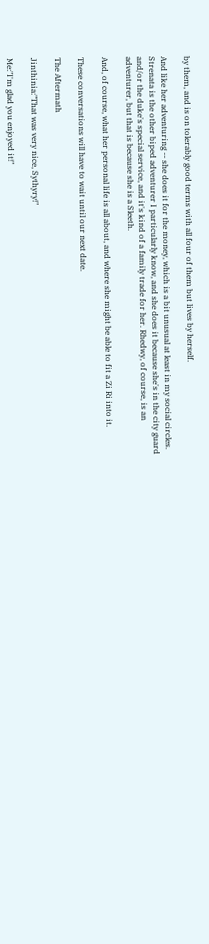by them, and is on tolerably good terms with all four of them but lives by herself.

And like her adventuring -- she does it for the money, which is a bit unusual at least in my social circles. Strenata is the other biped adventurer I particularly know, and she does it because she's in the city guard and/or the duke's special service, and it's kind of a family trade for her. Rhedwy, of course, is an adventurer, but that is because she is a Sleeth.

And, of course, what her personal life is all about, and where she might be able to fit a Zi Ri into it.

These conversations will have to wait until our next date.

The Aftermath

Jinthinia:"That was very nice, Sythyry!"

Me:"I'm glad you enjoyed it!"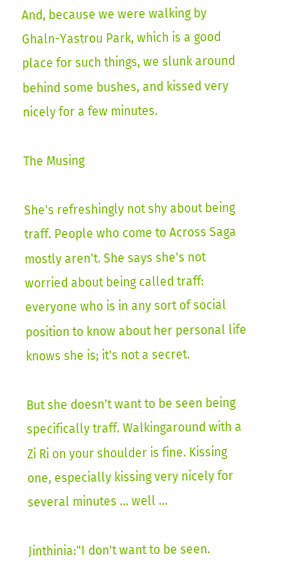And, because we were walking by Ghaln-Yastrou Park, which is a good place for such things, we slunk around behind some bushes, and kissed very nicely for a few minutes.

The Musing

She's refreshingly not shy about being traff. People who come to Across Saga mostly aren't. She says she's not worried about being called traff: everyone who is in any sort of social position to know about her personal life knows she is; it's not a secret.

But she doesn't want to be seen being specifically traff. Walkingaround with a Zi Ri on your shoulder is fine. Kissing one, especially kissing very nicely for several minutes ... well ...

Jinthinia:"I don't want to be seen.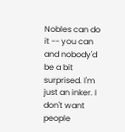Nobles can do it -- you can and nobody'd be a bit surprised. I'm just an inker. I don't want people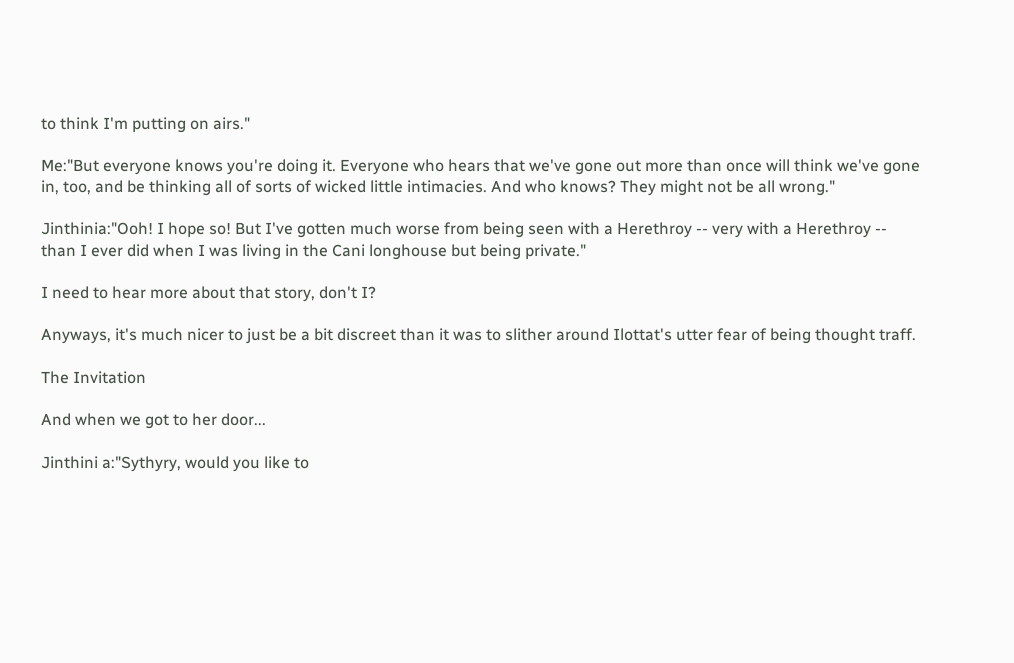to think I'm putting on airs."

Me:"But everyone knows you're doing it. Everyone who hears that we've gone out more than once will think we've gone in, too, and be thinking all of sorts of wicked little intimacies. And who knows? They might not be all wrong."

Jinthinia:"Ooh! I hope so! But I've gotten much worse from being seen with a Herethroy -- very with a Herethroy -- than I ever did when I was living in the Cani longhouse but being private."

I need to hear more about that story, don't I?

Anyways, it's much nicer to just be a bit discreet than it was to slither around Ilottat's utter fear of being thought traff.

The Invitation

And when we got to her door...

Jinthini a:"Sythyry, would you like to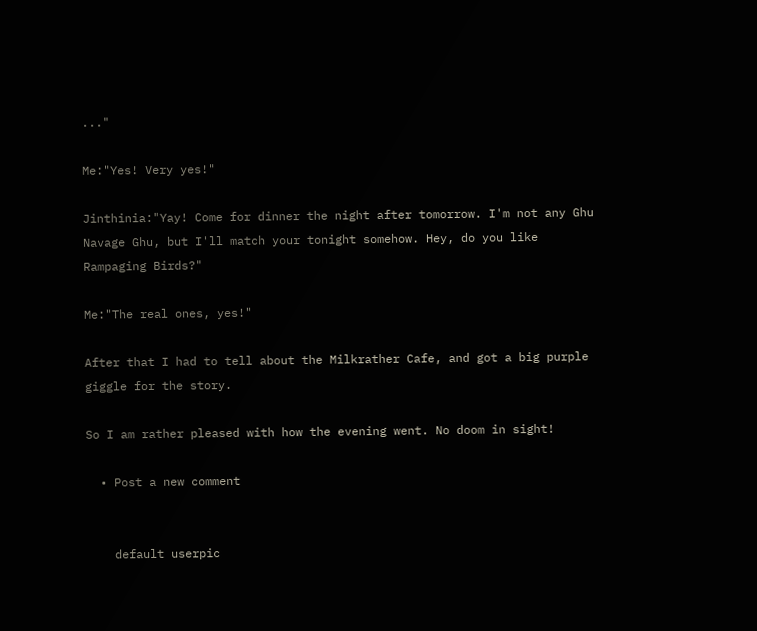..."

Me:"Yes! Very yes!"

Jinthinia:"Yay! Come for dinner the night after tomorrow. I'm not any Ghu Navage Ghu, but I'll match your tonight somehow. Hey, do you like Rampaging Birds?"

Me:"The real ones, yes!"

After that I had to tell about the Milkrather Cafe, and got a big purple giggle for the story.

So I am rather pleased with how the evening went. No doom in sight!

  • Post a new comment


    default userpic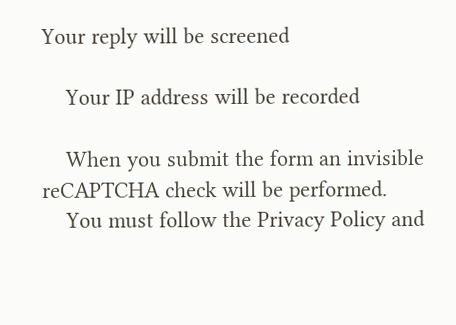Your reply will be screened

    Your IP address will be recorded

    When you submit the form an invisible reCAPTCHA check will be performed.
    You must follow the Privacy Policy and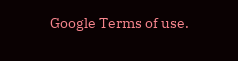Google Terms of use.